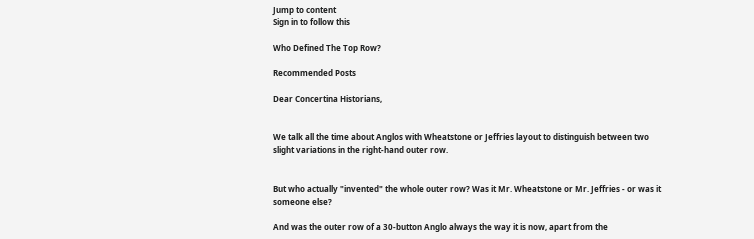Jump to content
Sign in to follow this

Who Defined The Top Row?

Recommended Posts

Dear Concertina Historians,


We talk all the time about Anglos with Wheatstone or Jeffries layout to distinguish between two slight variations in the right-hand outer row.


But who actually "invented" the whole outer row? Was it Mr. Wheatstone or Mr. Jeffries - or was it someone else?

And was the outer row of a 30-button Anglo always the way it is now, apart from the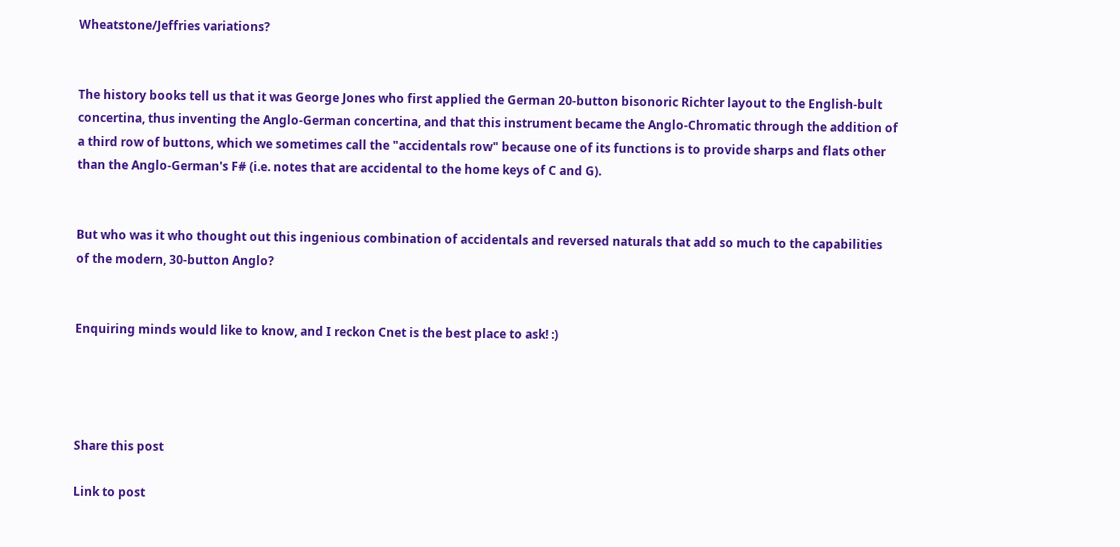Wheatstone/Jeffries variations?


The history books tell us that it was George Jones who first applied the German 20-button bisonoric Richter layout to the English-bult concertina, thus inventing the Anglo-German concertina, and that this instrument became the Anglo-Chromatic through the addition of a third row of buttons, which we sometimes call the "accidentals row" because one of its functions is to provide sharps and flats other than the Anglo-German's F# (i.e. notes that are accidental to the home keys of C and G).


But who was it who thought out this ingenious combination of accidentals and reversed naturals that add so much to the capabilities of the modern, 30-button Anglo?


Enquiring minds would like to know, and I reckon Cnet is the best place to ask! :)




Share this post

Link to post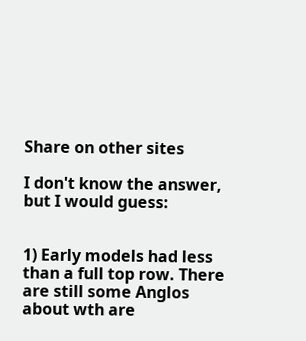Share on other sites

I don't know the answer, but I would guess:


1) Early models had less than a full top row. There are still some Anglos about wth are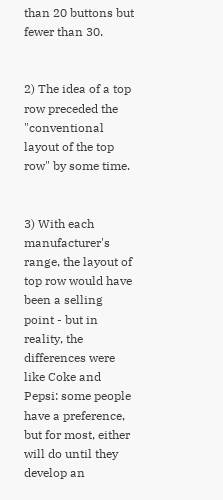than 20 buttons but fewer than 30.


2) The idea of a top row preceded the "conventional layout of the top row" by some time.


3) With each manufacturer's range, the layout of top row would have been a selling point - but in reality, the differences were like Coke and Pepsi: some people have a preference, but for most, either will do until they develop an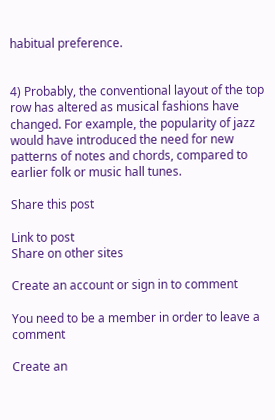habitual preference.


4) Probably, the conventional layout of the top row has altered as musical fashions have changed. For example, the popularity of jazz would have introduced the need for new patterns of notes and chords, compared to earlier folk or music hall tunes.

Share this post

Link to post
Share on other sites

Create an account or sign in to comment

You need to be a member in order to leave a comment

Create an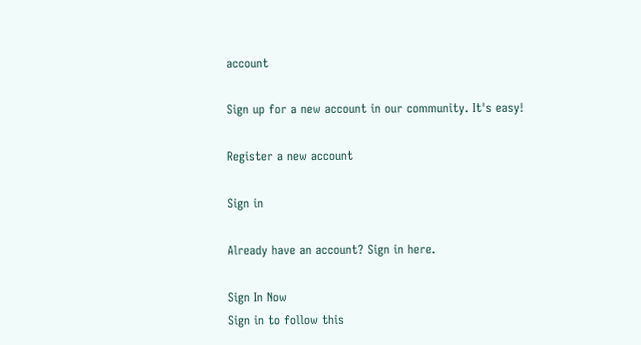account

Sign up for a new account in our community. It's easy!

Register a new account

Sign in

Already have an account? Sign in here.

Sign In Now
Sign in to follow this